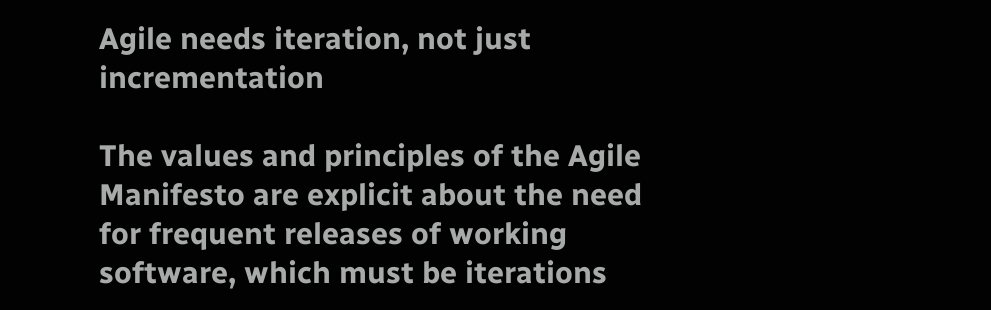Agile needs iteration, not just incrementation

The values and principles of the Agile Manifesto are explicit about the need for frequent releases of working software, which must be iterations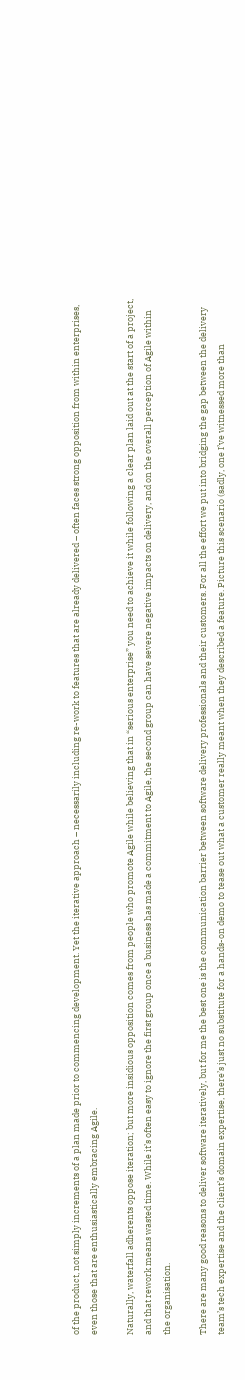of the product, not simply increments of a plan made prior to commencing development. Yet the iterative approach – necessarily including re-work to features that are already delivered – often faces strong opposition from within enterprises, even those that are enthusiastically embracing Agile.

Naturally, waterfall adherents oppose iteration; but more insidious opposition comes from people who promote Agile while believing that in “serious enterprise” you need to achieve it while following a clear plan laid out at the start of a project, and that rework means wasted time. While it’s often easy to ignore the first group once a business has made a commitment to Agile, the second group can have severe negative impacts on delivery, and on the overall perception of Agile within the organisation.

There are many good reasons to deliver software iteratively, but for me the best one is the communication barrier between software delivery professionals and their customers. For all the effort we put into bridging the gap between the delivery team’s tech expertise and the client’s domain expertise, there’s just no substitute for a hands-on demo to tease out what a customer really meant when they described a feature. Picture this scenario (sadly, one I’ve witnessed more than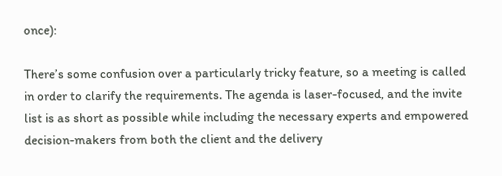once):

There’s some confusion over a particularly tricky feature, so a meeting is called in order to clarify the requirements. The agenda is laser-focused, and the invite list is as short as possible while including the necessary experts and empowered decision-makers from both the client and the delivery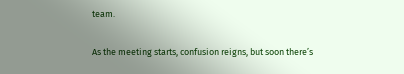team.

As the meeting starts, confusion reigns, but soon there’s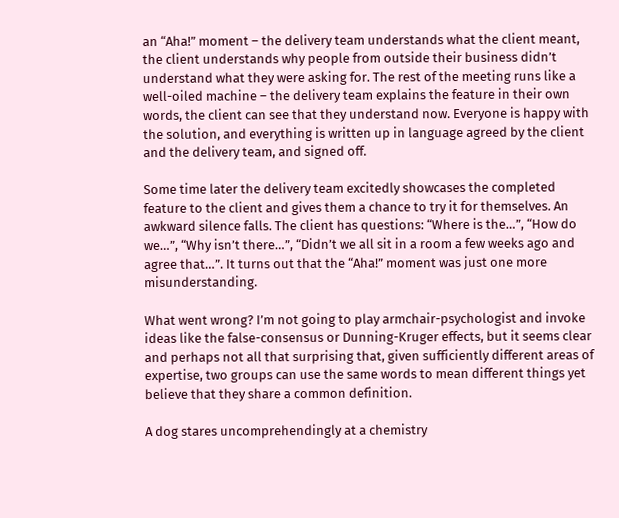an “Aha!” moment – the delivery team understands what the client meant, the client understands why people from outside their business didn’t understand what they were asking for. The rest of the meeting runs like a well-oiled machine – the delivery team explains the feature in their own words, the client can see that they understand now. Everyone is happy with the solution, and everything is written up in language agreed by the client and the delivery team, and signed off.

Some time later the delivery team excitedly showcases the completed feature to the client and gives them a chance to try it for themselves. An awkward silence falls. The client has questions: “Where is the…”, “How do we…”, “Why isn’t there…”, “Didn’t we all sit in a room a few weeks ago and agree that…”. It turns out that the “Aha!” moment was just one more misunderstanding.

What went wrong? I’m not going to play armchair-psychologist and invoke ideas like the false-consensus or Dunning-Kruger effects, but it seems clear and perhaps not all that surprising that, given sufficiently different areas of expertise, two groups can use the same words to mean different things yet believe that they share a common definition.

A dog stares uncomprehendingly at a chemistry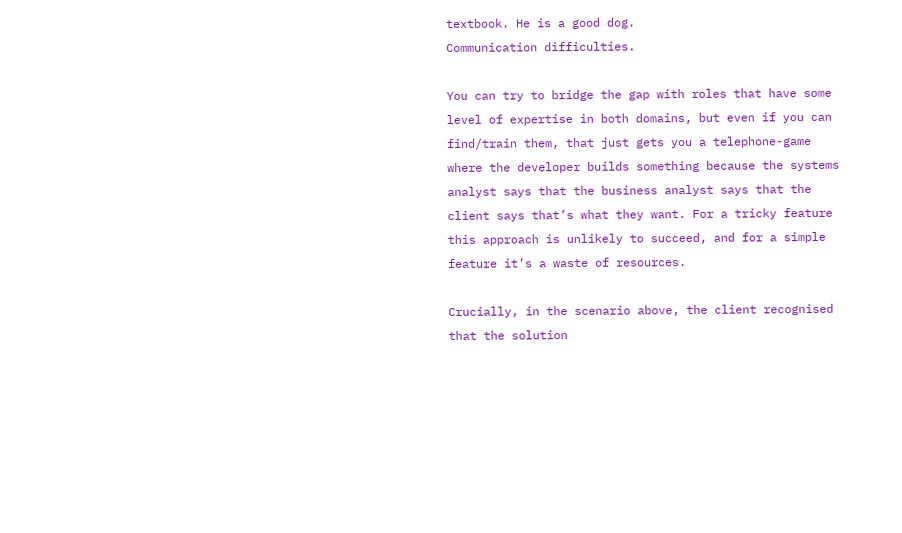textbook. He is a good dog.
Communication difficulties.

You can try to bridge the gap with roles that have some level of expertise in both domains, but even if you can find/train them, that just gets you a telephone-game where the developer builds something because the systems analyst says that the business analyst says that the client says that’s what they want. For a tricky feature this approach is unlikely to succeed, and for a simple feature it’s a waste of resources.

Crucially, in the scenario above, the client recognised that the solution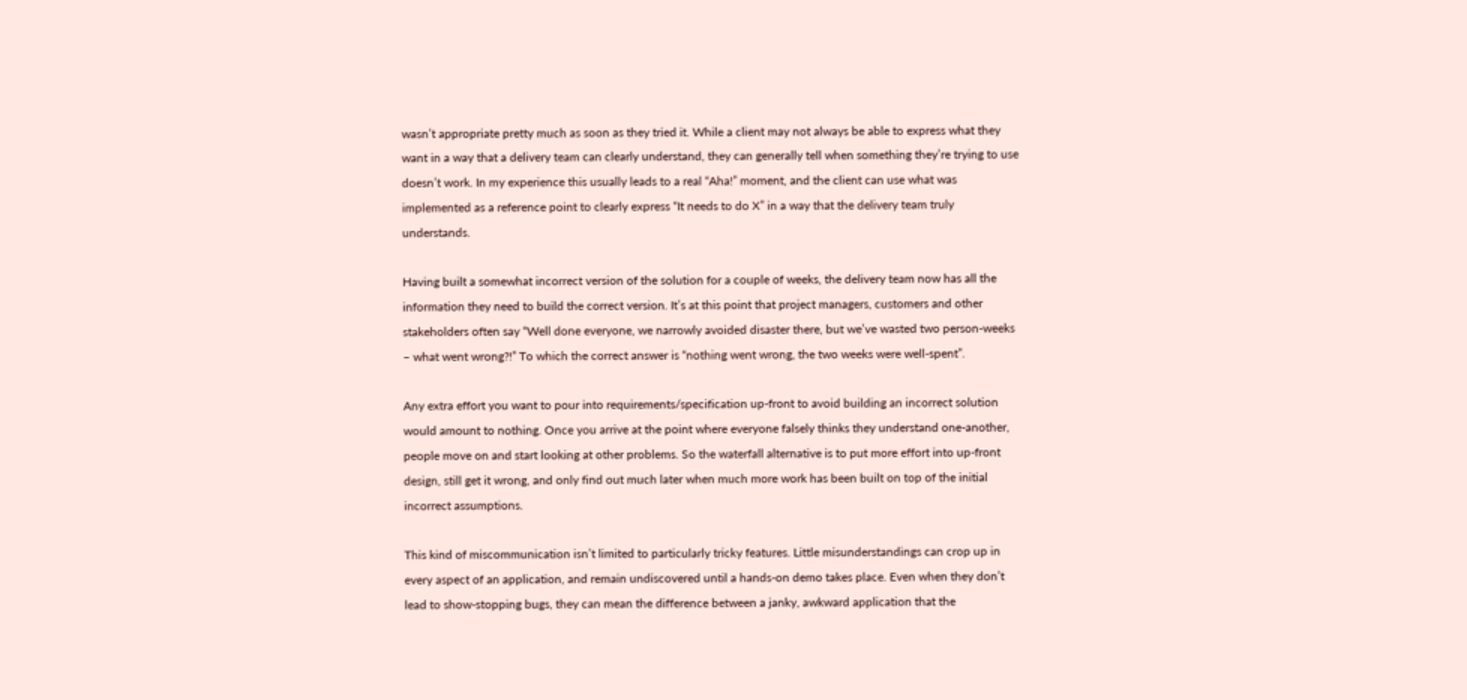wasn’t appropriate pretty much as soon as they tried it. While a client may not always be able to express what they want in a way that a delivery team can clearly understand, they can generally tell when something they’re trying to use doesn’t work. In my experience this usually leads to a real “Aha!” moment, and the client can use what was implemented as a reference point to clearly express “It needs to do X” in a way that the delivery team truly understands.

Having built a somewhat incorrect version of the solution for a couple of weeks, the delivery team now has all the information they need to build the correct version. It’s at this point that project managers, customers and other stakeholders often say “Well done everyone, we narrowly avoided disaster there, but we’ve wasted two person-weeks – what went wrong?!” To which the correct answer is “nothing went wrong, the two weeks were well-spent”.

Any extra effort you want to pour into requirements/specification up-front to avoid building an incorrect solution would amount to nothing. Once you arrive at the point where everyone falsely thinks they understand one-another, people move on and start looking at other problems. So the waterfall alternative is to put more effort into up-front design, still get it wrong, and only find out much later when much more work has been built on top of the initial incorrect assumptions.

This kind of miscommunication isn’t limited to particularly tricky features. Little misunderstandings can crop up in every aspect of an application, and remain undiscovered until a hands-on demo takes place. Even when they don’t lead to show-stopping bugs, they can mean the difference between a janky, awkward application that the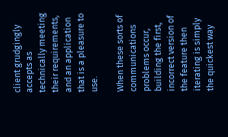client grudgingly accepts as technically meeting their requirements, and an application that is a pleasure to use.

When these sorts of communications problems occur, building the first, incorrect version of the feature then iterating is simply the quickest way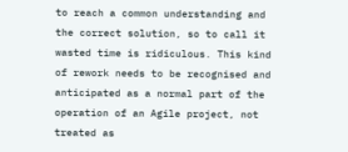to reach a common understanding and the correct solution, so to call it wasted time is ridiculous. This kind of rework needs to be recognised and anticipated as a normal part of the operation of an Agile project, not treated as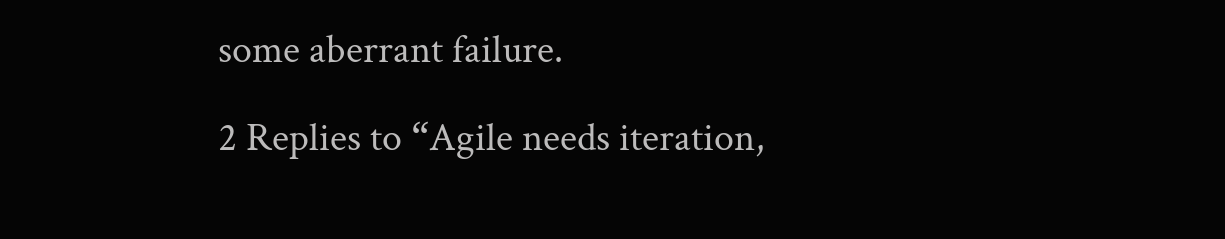some aberrant failure.

2 Replies to “Agile needs iteration,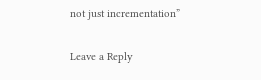not just incrementation”

Leave a Reply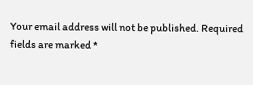Your email address will not be published. Required fields are marked *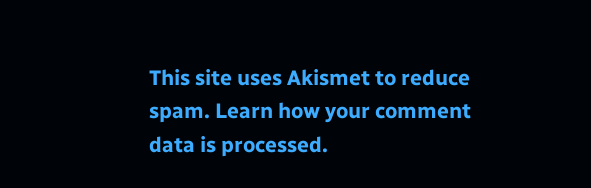This site uses Akismet to reduce spam. Learn how your comment data is processed.